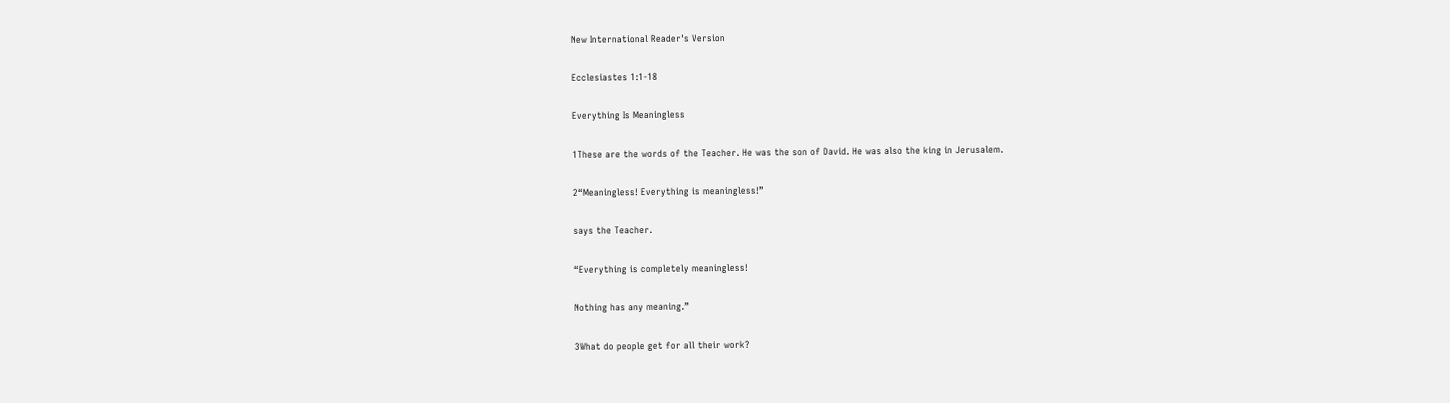New International Reader's Version

Ecclesiastes 1:1-18

Everything Is Meaningless

1These are the words of the Teacher. He was the son of David. He was also the king in Jerusalem.

2“Meaningless! Everything is meaningless!”

says the Teacher.

“Everything is completely meaningless!

Nothing has any meaning.”

3What do people get for all their work?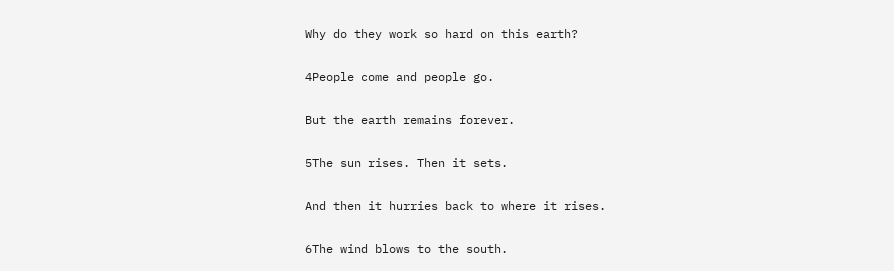Why do they work so hard on this earth?

4People come and people go.

But the earth remains forever.

5The sun rises. Then it sets.

And then it hurries back to where it rises.

6The wind blows to the south.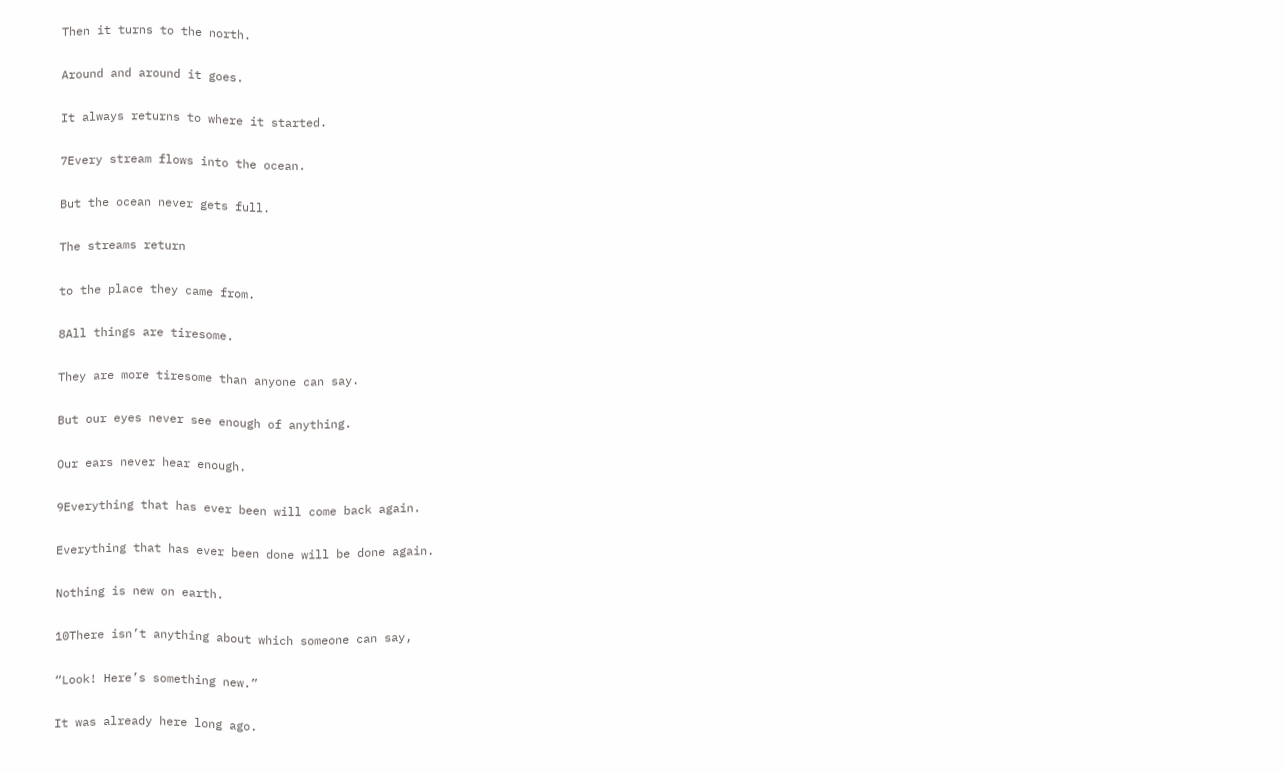Then it turns to the north.

Around and around it goes.

It always returns to where it started.

7Every stream flows into the ocean.

But the ocean never gets full.

The streams return

to the place they came from.

8All things are tiresome.

They are more tiresome than anyone can say.

But our eyes never see enough of anything.

Our ears never hear enough.

9Everything that has ever been will come back again.

Everything that has ever been done will be done again.

Nothing is new on earth.

10There isn’t anything about which someone can say,

“Look! Here’s something new.”

It was already here long ago.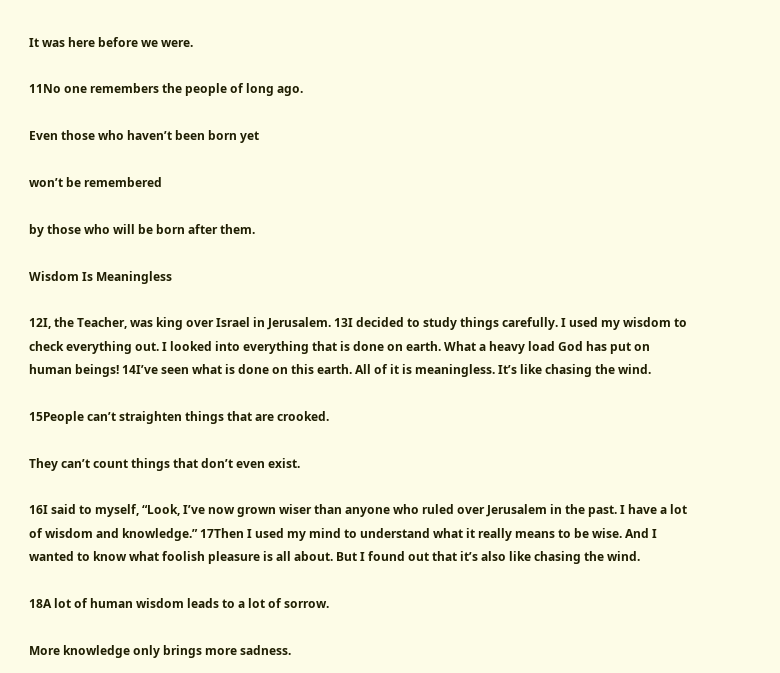It was here before we were.

11No one remembers the people of long ago.

Even those who haven’t been born yet

won’t be remembered

by those who will be born after them.

Wisdom Is Meaningless

12I, the Teacher, was king over Israel in Jerusalem. 13I decided to study things carefully. I used my wisdom to check everything out. I looked into everything that is done on earth. What a heavy load God has put on human beings! 14I’ve seen what is done on this earth. All of it is meaningless. It’s like chasing the wind.

15People can’t straighten things that are crooked.

They can’t count things that don’t even exist.

16I said to myself, “Look, I’ve now grown wiser than anyone who ruled over Jerusalem in the past. I have a lot of wisdom and knowledge.” 17Then I used my mind to understand what it really means to be wise. And I wanted to know what foolish pleasure is all about. But I found out that it’s also like chasing the wind.

18A lot of human wisdom leads to a lot of sorrow.

More knowledge only brings more sadness.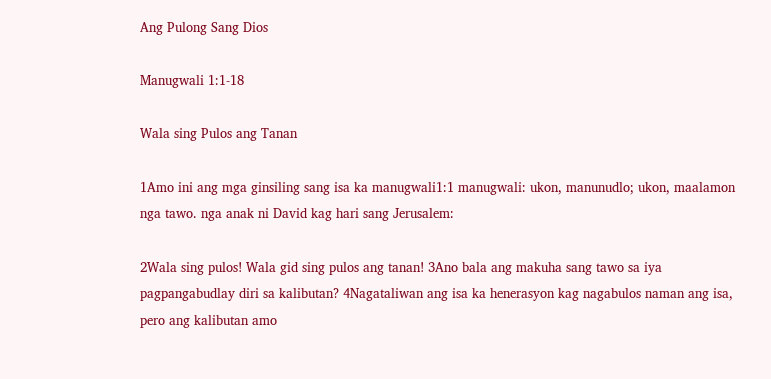Ang Pulong Sang Dios

Manugwali 1:1-18

Wala sing Pulos ang Tanan

1Amo ini ang mga ginsiling sang isa ka manugwali1:1 manugwali: ukon, manunudlo; ukon, maalamon nga tawo. nga anak ni David kag hari sang Jerusalem:

2Wala sing pulos! Wala gid sing pulos ang tanan! 3Ano bala ang makuha sang tawo sa iya pagpangabudlay diri sa kalibutan? 4Nagataliwan ang isa ka henerasyon kag nagabulos naman ang isa, pero ang kalibutan amo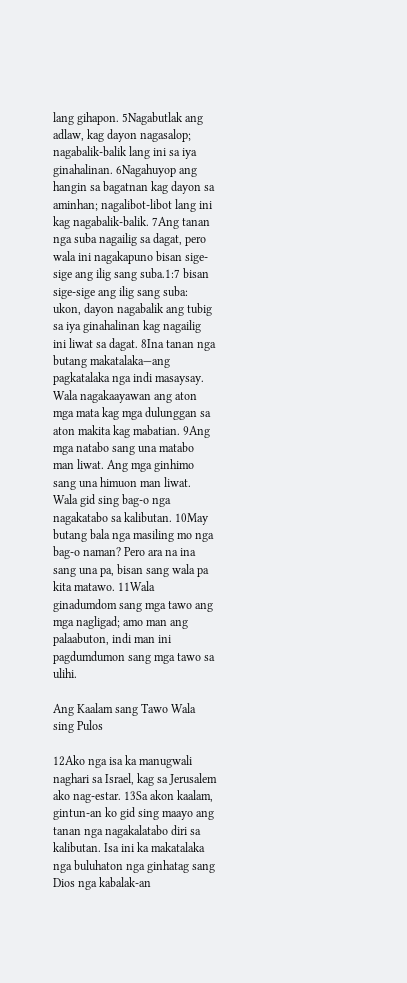lang gihapon. 5Nagabutlak ang adlaw, kag dayon nagasalop; nagabalik-balik lang ini sa iya ginahalinan. 6Nagahuyop ang hangin sa bagatnan kag dayon sa aminhan; nagalibot-libot lang ini kag nagabalik-balik. 7Ang tanan nga suba nagailig sa dagat, pero wala ini nagakapuno bisan sige-sige ang ilig sang suba.1:7 bisan sige-sige ang ilig sang suba: ukon, dayon nagabalik ang tubig sa iya ginahalinan kag nagailig ini liwat sa dagat. 8Ina tanan nga butang makatalaka—ang pagkatalaka nga indi masaysay. Wala nagakaayawan ang aton mga mata kag mga dulunggan sa aton makita kag mabatian. 9Ang mga natabo sang una matabo man liwat. Ang mga ginhimo sang una himuon man liwat. Wala gid sing bag-o nga nagakatabo sa kalibutan. 10May butang bala nga masiling mo nga bag-o naman? Pero ara na ina sang una pa, bisan sang wala pa kita matawo. 11Wala ginadumdom sang mga tawo ang mga nagligad; amo man ang palaabuton, indi man ini pagdumdumon sang mga tawo sa ulihi.

Ang Kaalam sang Tawo Wala sing Pulos

12Ako nga isa ka manugwali naghari sa Israel, kag sa Jerusalem ako nag-estar. 13Sa akon kaalam, gintun-an ko gid sing maayo ang tanan nga nagakalatabo diri sa kalibutan. Isa ini ka makatalaka nga buluhaton nga ginhatag sang Dios nga kabalak-an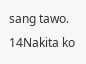sang tawo. 14Nakita ko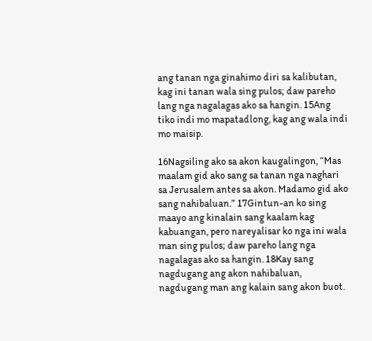ang tanan nga ginahimo diri sa kalibutan, kag ini tanan wala sing pulos; daw pareho lang nga nagalagas ako sa hangin. 15Ang tiko indi mo mapatadlong, kag ang wala indi mo maisip.

16Nagsiling ako sa akon kaugalingon, “Mas maalam gid ako sang sa tanan nga naghari sa Jerusalem antes sa akon. Madamo gid ako sang nahibaluan.” 17Gintun-an ko sing maayo ang kinalain sang kaalam kag kabuangan, pero nareyalisar ko nga ini wala man sing pulos; daw pareho lang nga nagalagas ako sa hangin. 18Kay sang nagdugang ang akon nahibaluan, nagdugang man ang kalain sang akon buot.